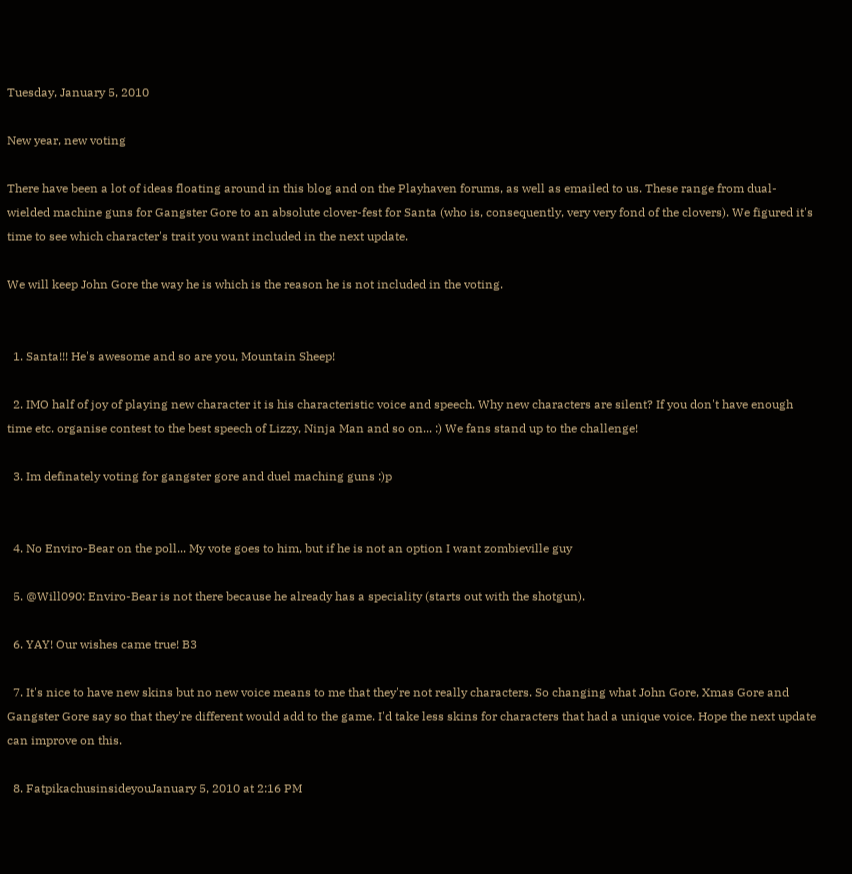Tuesday, January 5, 2010

New year, new voting

There have been a lot of ideas floating around in this blog and on the Playhaven forums, as well as emailed to us. These range from dual-wielded machine guns for Gangster Gore to an absolute clover-fest for Santa (who is, consequently, very very fond of the clovers). We figured it's time to see which character's trait you want included in the next update.

We will keep John Gore the way he is which is the reason he is not included in the voting.


  1. Santa!!! He's awesome and so are you, Mountain Sheep!

  2. IMO half of joy of playing new character it is his characteristic voice and speech. Why new characters are silent? If you don't have enough time etc. organise contest to the best speech of Lizzy, Ninja Man and so on... :) We fans stand up to the challenge!

  3. Im definately voting for gangster gore and duel maching guns :)p


  4. No Enviro-Bear on the poll... My vote goes to him, but if he is not an option I want zombieville guy

  5. @Will090: Enviro-Bear is not there because he already has a speciality (starts out with the shotgun).

  6. YAY! Our wishes came true! B3

  7. It's nice to have new skins but no new voice means to me that they're not really characters. So changing what John Gore, Xmas Gore and Gangster Gore say so that they're different would add to the game. I'd take less skins for characters that had a unique voice. Hope the next update can improve on this.

  8. FatpikachusinsideyouJanuary 5, 2010 at 2:16 PM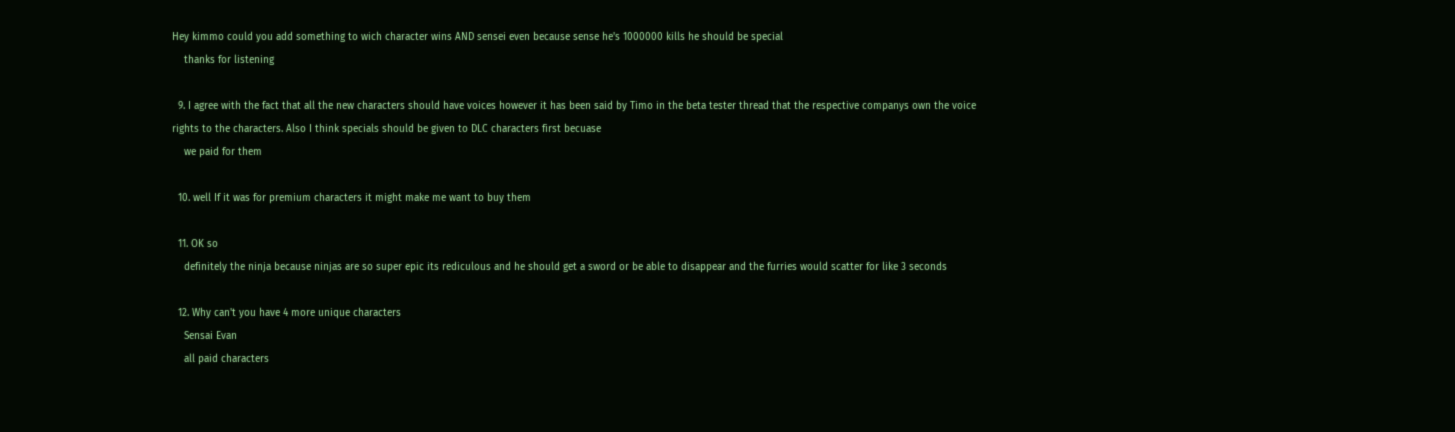Hey kimmo could you add something to wich character wins AND sensei even because sense he's 1000000 kills he should be special
    thanks for listening

  9. I agree with the fact that all the new characters should have voices however it has been said by Timo in the beta tester thread that the respective companys own the voice rights to the characters. Also I think specials should be given to DLC characters first becuase
    we paid for them

  10. well If it was for premium characters it might make me want to buy them

  11. OK so
    definitely the ninja because ninjas are so super epic its rediculous and he should get a sword or be able to disappear and the furries would scatter for like 3 seconds

  12. Why can't you have 4 more unique characters
    Sensai Evan
    all paid characters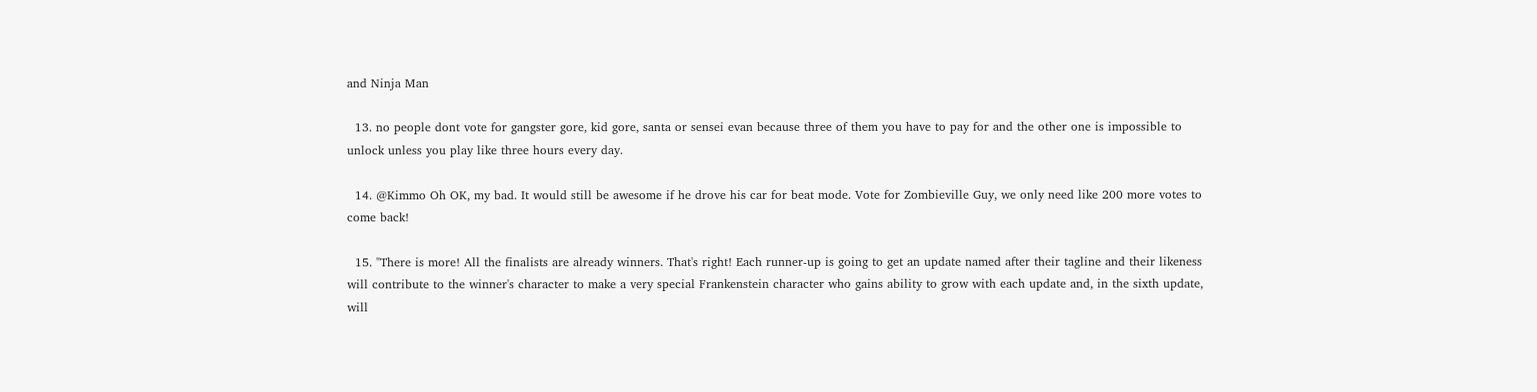and Ninja Man

  13. no people dont vote for gangster gore, kid gore, santa or sensei evan because three of them you have to pay for and the other one is impossible to unlock unless you play like three hours every day.

  14. @Kimmo Oh OK, my bad. It would still be awesome if he drove his car for beat mode. Vote for Zombieville Guy, we only need like 200 more votes to come back!

  15. "There is more! All the finalists are already winners. That's right! Each runner-up is going to get an update named after their tagline and their likeness will contribute to the winner's character to make a very special Frankenstein character who gains ability to grow with each update and, in the sixth update, will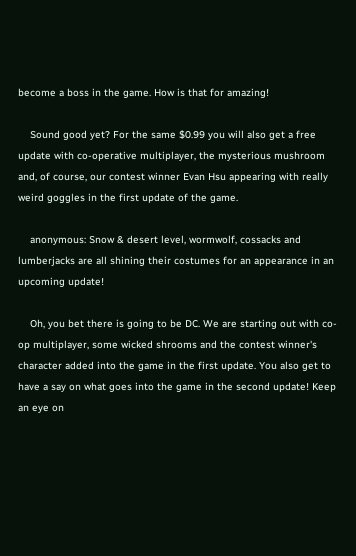become a boss in the game. How is that for amazing!

    Sound good yet? For the same $0.99 you will also get a free update with co-operative multiplayer, the mysterious mushroom and, of course, our contest winner Evan Hsu appearing with really weird goggles in the first update of the game.

    anonymous: Snow & desert level, wormwolf, cossacks and lumberjacks are all shining their costumes for an appearance in an upcoming update!

    Oh, you bet there is going to be DC. We are starting out with co-op multiplayer, some wicked shrooms and the contest winner's character added into the game in the first update. You also get to have a say on what goes into the game in the second update! Keep an eye on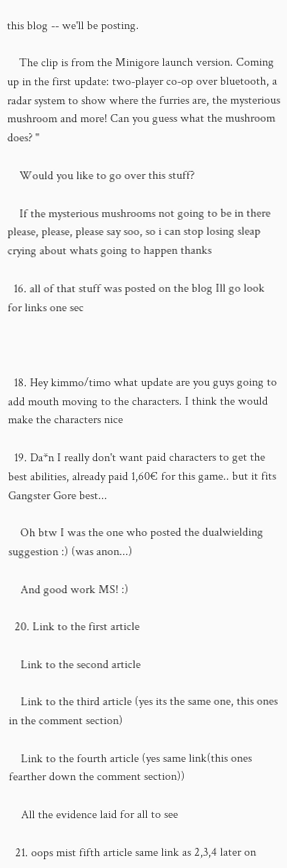this blog -- we'll be posting.

    The clip is from the Minigore launch version. Coming up in the first update: two-player co-op over bluetooth, a radar system to show where the furries are, the mysterious mushroom and more! Can you guess what the mushroom does? "

    Would you like to go over this stuff?

    If the mysterious mushrooms not going to be in there please, please, please say soo, so i can stop losing sleap crying about whats going to happen thanks

  16. all of that stuff was posted on the blog Ill go look for links one sec



  18. Hey kimmo/timo what update are you guys going to add mouth moving to the characters. I think the would make the characters nice

  19. Da*n I really don't want paid characters to get the best abilities, already paid 1,60€ for this game.. but it fits Gangster Gore best...

    Oh btw I was the one who posted the dualwielding suggestion :) (was anon...)

    And good work MS! :)

  20. Link to the first article

    Link to the second article

    Link to the third article (yes its the same one, this ones in the comment section)

    Link to the fourth article (yes same link(this ones fearther down the comment section))

    All the evidence laid for all to see

  21. oops mist fifth article same link as 2,3,4 later on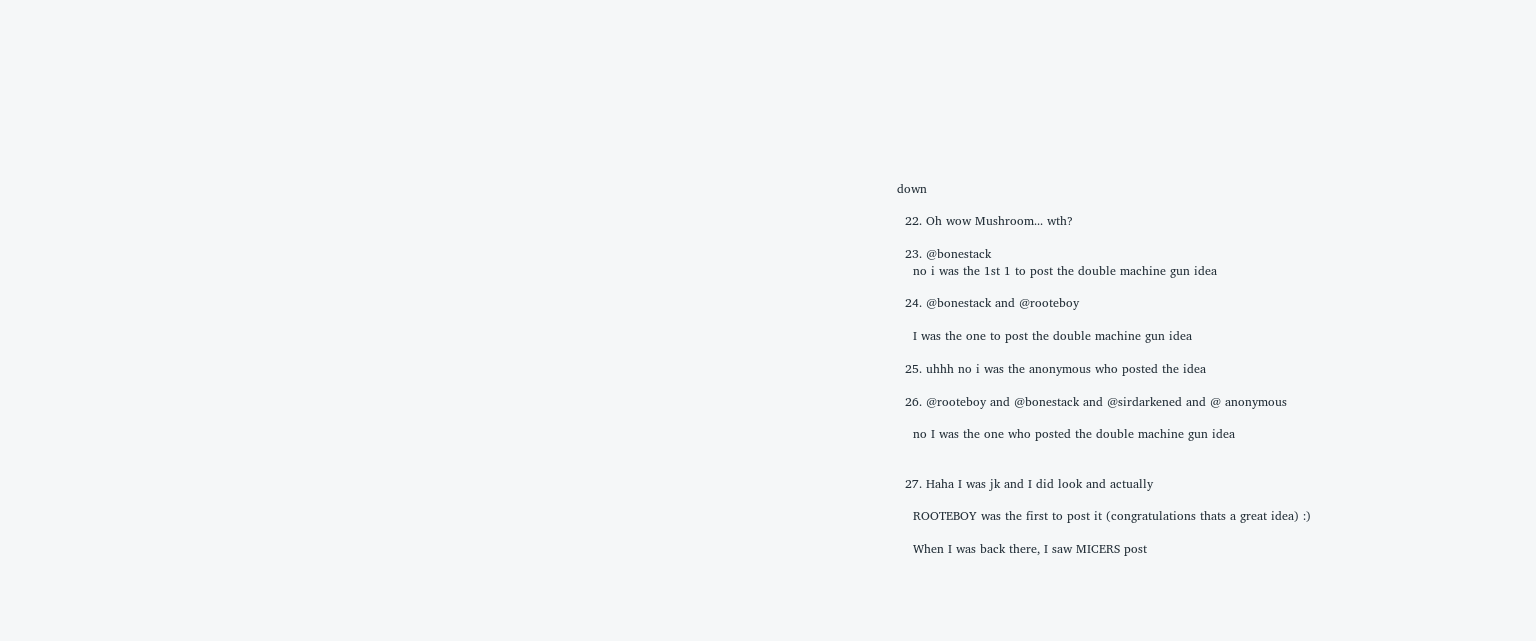down

  22. Oh wow Mushroom... wth?

  23. @bonestack
    no i was the 1st 1 to post the double machine gun idea

  24. @bonestack and @rooteboy

    I was the one to post the double machine gun idea

  25. uhhh no i was the anonymous who posted the idea

  26. @rooteboy and @bonestack and @sirdarkened and @ anonymous

    no I was the one who posted the double machine gun idea


  27. Haha I was jk and I did look and actually

    ROOTEBOY was the first to post it (congratulations thats a great idea) :)

    When I was back there, I saw MICERS post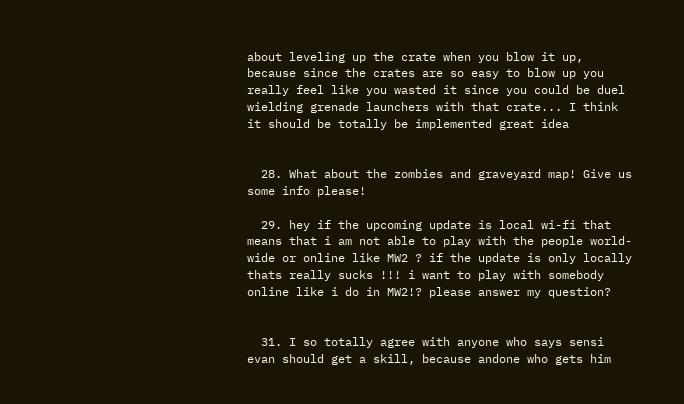about leveling up the crate when you blow it up, because since the crates are so easy to blow up you really feel like you wasted it since you could be duel wielding grenade launchers with that crate... I think it should be totally be implemented great idea


  28. What about the zombies and graveyard map! Give us some info please!

  29. hey if the upcoming update is local wi-fi that means that i am not able to play with the people world-wide or online like MW2 ? if the update is only locally thats really sucks !!! i want to play with somebody online like i do in MW2!? please answer my question?


  31. I so totally agree with anyone who says sensi evan should get a skill, because andone who gets him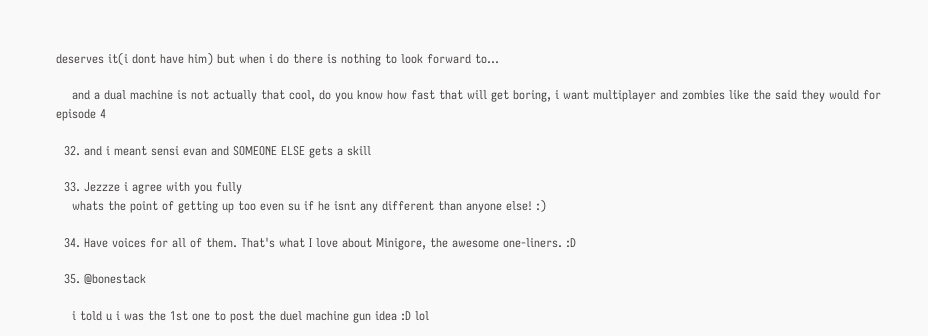deserves it(i dont have him) but when i do there is nothing to look forward to...

    and a dual machine is not actually that cool, do you know how fast that will get boring, i want multiplayer and zombies like the said they would for episode 4

  32. and i meant sensi evan and SOMEONE ELSE gets a skill

  33. Jezzze i agree with you fully
    whats the point of getting up too even su if he isnt any different than anyone else! :)

  34. Have voices for all of them. That's what I love about Minigore, the awesome one-liners. :D

  35. @bonestack

    i told u i was the 1st one to post the duel machine gun idea :D lol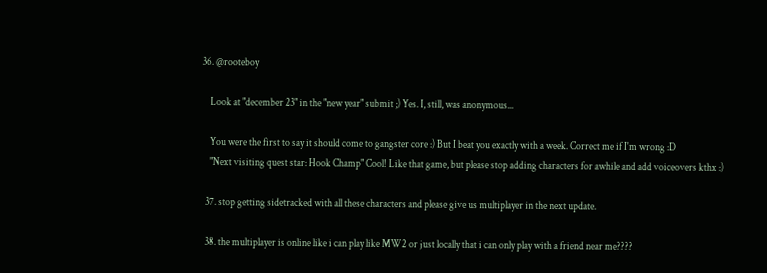36. @rooteboy

    Look at "december 23" in the "new year" submit ;) Yes. I, still, was anonymous...

    You were the first to say it should come to gangster core :) But I beat you exactly with a week. Correct me if I'm wrong :D
    "Next visiting quest star: Hook Champ" Cool! Like that game, but please stop adding characters for awhile and add voiceovers kthx :)

  37. stop getting sidetracked with all these characters and please give us multiplayer in the next update.

  38. the multiplayer is online like i can play like MW2 or just locally that i can only play with a friend near me????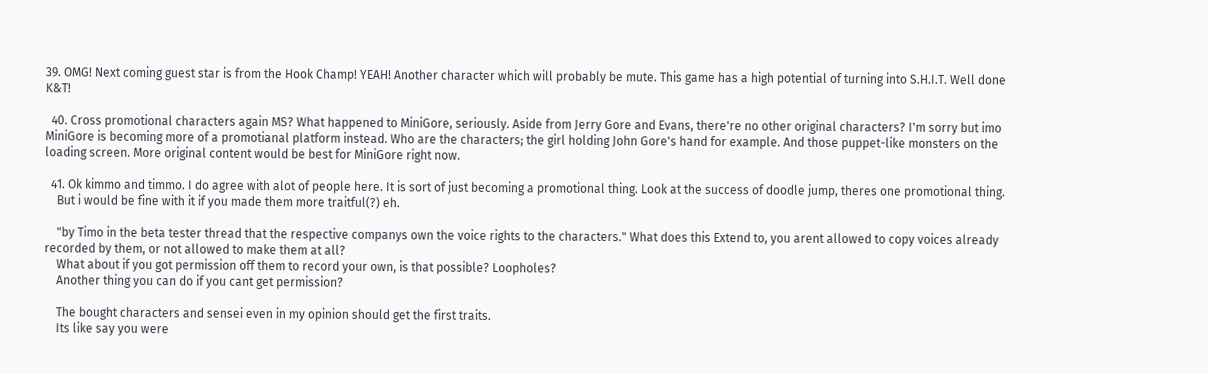39. OMG! Next coming guest star is from the Hook Champ! YEAH! Another character which will probably be mute. This game has a high potential of turning into S.H.I.T. Well done K&T!

  40. Cross promotional characters again MS? What happened to MiniGore, seriously. Aside from Jerry Gore and Evans, there're no other original characters? I'm sorry but imo MiniGore is becoming more of a promotianal platform instead. Who are the characters; the girl holding John Gore's hand for example. And those puppet-like monsters on the loading screen. More original content would be best for MiniGore right now.

  41. Ok kimmo and timmo. I do agree with alot of people here. It is sort of just becoming a promotional thing. Look at the success of doodle jump, theres one promotional thing.
    But i would be fine with it if you made them more traitful(?) eh.

    "by Timo in the beta tester thread that the respective companys own the voice rights to the characters." What does this Extend to, you arent allowed to copy voices already recorded by them, or not allowed to make them at all?
    What about if you got permission off them to record your own, is that possible? Loopholes?
    Another thing you can do if you cant get permission?

    The bought characters and sensei even in my opinion should get the first traits.
    Its like say you were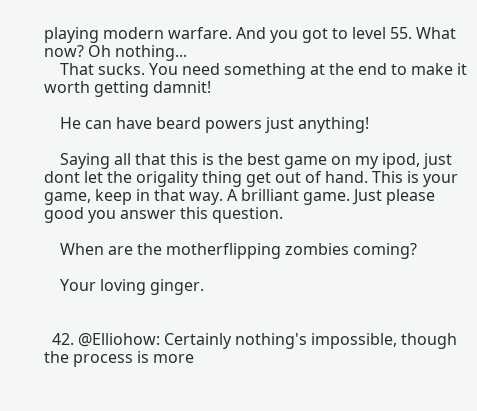playing modern warfare. And you got to level 55. What now? Oh nothing...
    That sucks. You need something at the end to make it worth getting damnit!

    He can have beard powers just anything!

    Saying all that this is the best game on my ipod, just dont let the origality thing get out of hand. This is your game, keep in that way. A brilliant game. Just please good you answer this question.

    When are the motherflipping zombies coming?

    Your loving ginger.


  42. @Elliohow: Certainly nothing's impossible, though the process is more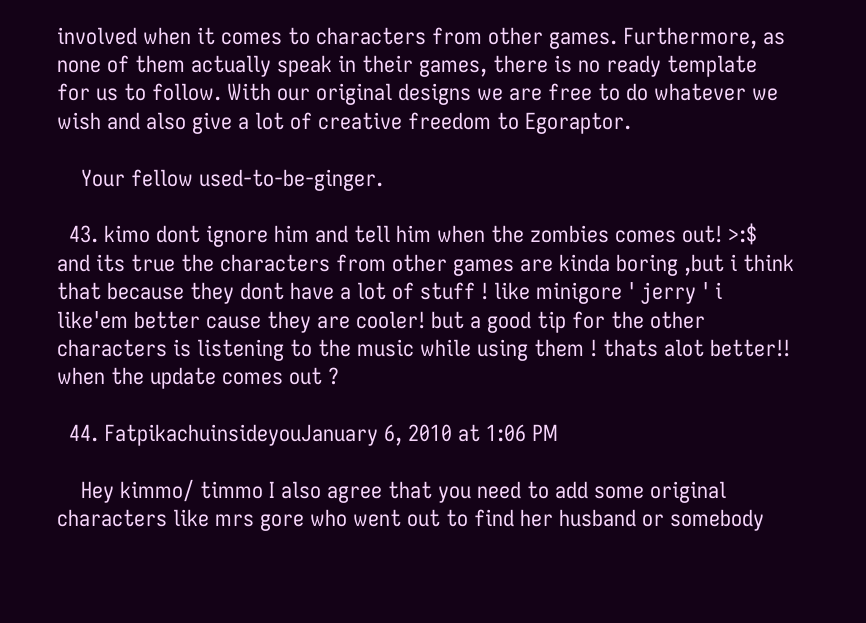involved when it comes to characters from other games. Furthermore, as none of them actually speak in their games, there is no ready template for us to follow. With our original designs we are free to do whatever we wish and also give a lot of creative freedom to Egoraptor.

    Your fellow used-to-be-ginger.

  43. kimo dont ignore him and tell him when the zombies comes out! >:$ and its true the characters from other games are kinda boring ,but i think that because they dont have a lot of stuff ! like minigore ' jerry ' i like'em better cause they are cooler! but a good tip for the other characters is listening to the music while using them ! thats alot better!! when the update comes out ?

  44. FatpikachuinsideyouJanuary 6, 2010 at 1:06 PM

    Hey kimmo/ timmo I also agree that you need to add some original characters like mrs gore who went out to find her husband or somebody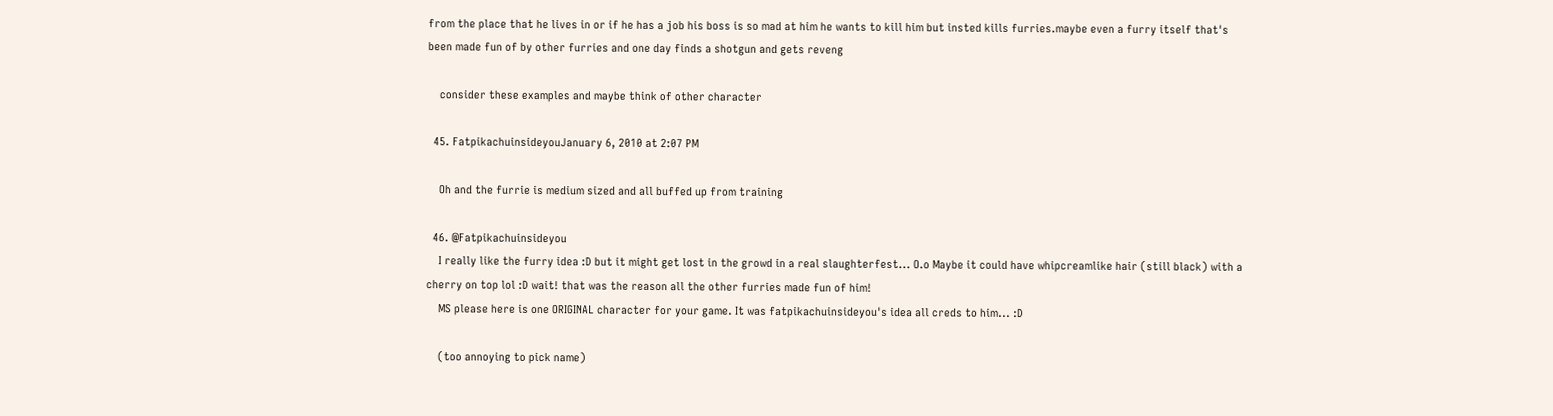from the place that he lives in or if he has a job his boss is so mad at him he wants to kill him but insted kills furries.maybe even a furry itself that's been made fun of by other furries and one day finds a shotgun and gets reveng

    consider these examples and maybe think of other character

  45. FatpikachuinsideyouJanuary 6, 2010 at 2:07 PM

    Oh and the furrie is medium sized and all buffed up from training

  46. @Fatpikachuinsideyou
    I really like the furry idea :D but it might get lost in the growd in a real slaughterfest... O.o Maybe it could have whipcreamlike hair (still black) with a cherry on top lol :D wait! that was the reason all the other furries made fun of him!
    MS please here is one ORIGINAL character for your game. It was fatpikachuinsideyou's idea all creds to him... :D

    (too annoying to pick name)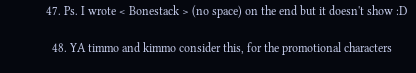47. Ps. I wrote < Bonestack > (no space) on the end but it doesn't show :D

  48. YA timmo and kimmo consider this, for the promotional characters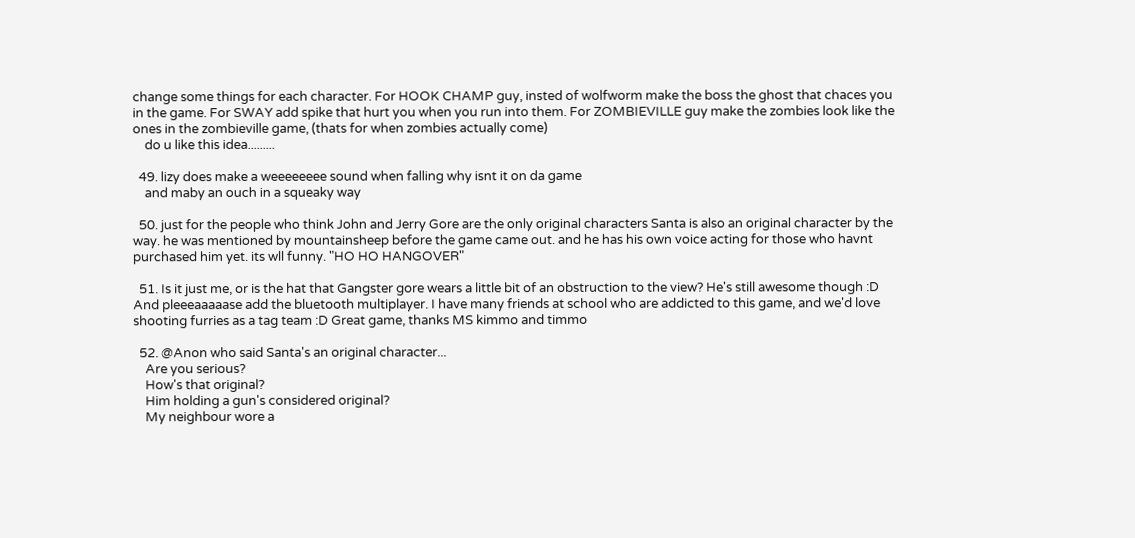change some things for each character. For HOOK CHAMP guy, insted of wolfworm make the boss the ghost that chaces you in the game. For SWAY add spike that hurt you when you run into them. For ZOMBIEVILLE guy make the zombies look like the ones in the zombieville game, (thats for when zombies actually come)
    do u like this idea.........

  49. lizy does make a weeeeeeee sound when falling why isnt it on da game
    and maby an ouch in a squeaky way

  50. just for the people who think John and Jerry Gore are the only original characters Santa is also an original character by the way. he was mentioned by mountainsheep before the game came out. and he has his own voice acting for those who havnt purchased him yet. its wll funny. "HO HO HANGOVER"

  51. Is it just me, or is the hat that Gangster gore wears a little bit of an obstruction to the view? He's still awesome though :D And pleeeaaaaase add the bluetooth multiplayer. I have many friends at school who are addicted to this game, and we'd love shooting furries as a tag team :D Great game, thanks MS kimmo and timmo

  52. @Anon who said Santa's an original character...
    Are you serious?
    How's that original?
    Him holding a gun's considered original?
    My neighbour wore a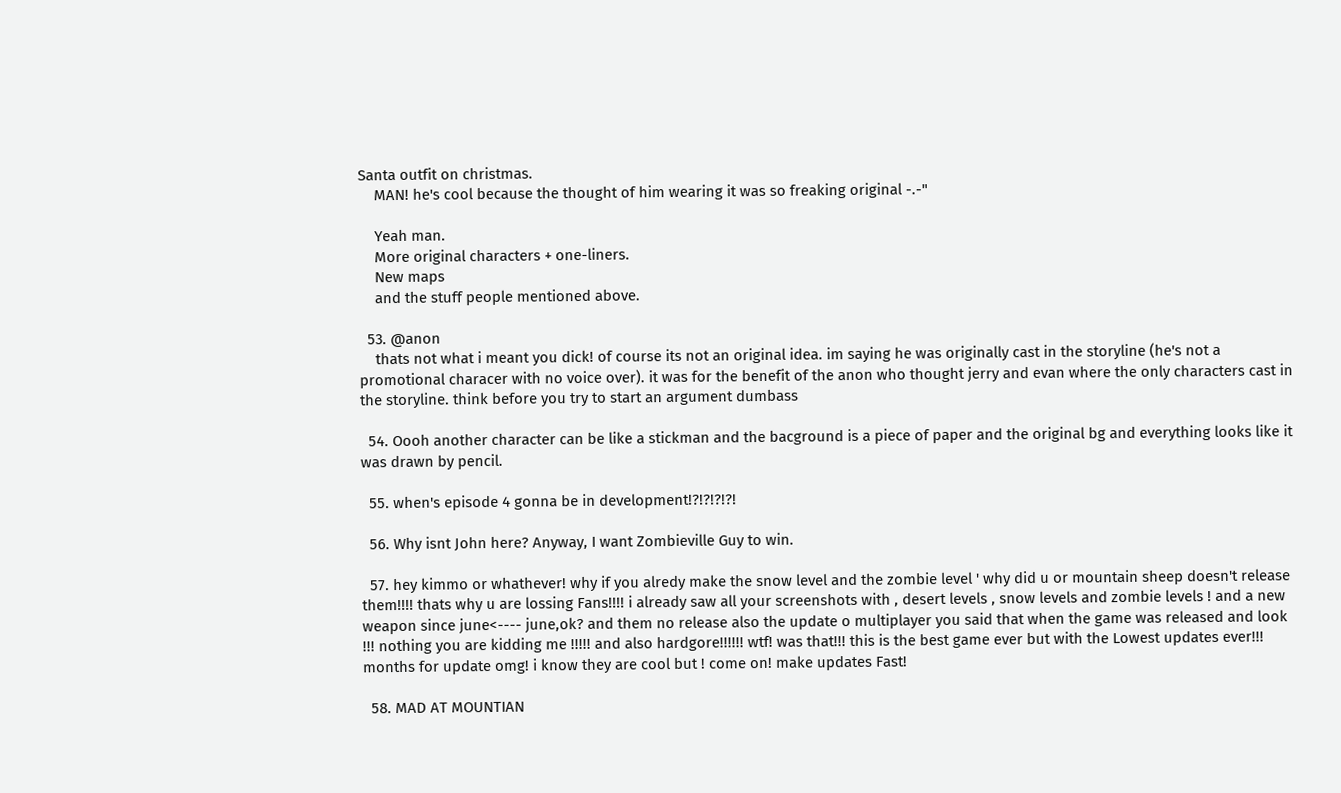Santa outfit on christmas.
    MAN! he's cool because the thought of him wearing it was so freaking original -.-"

    Yeah man.
    More original characters + one-liners.
    New maps
    and the stuff people mentioned above.

  53. @anon
    thats not what i meant you dick! of course its not an original idea. im saying he was originally cast in the storyline (he's not a promotional characer with no voice over). it was for the benefit of the anon who thought jerry and evan where the only characters cast in the storyline. think before you try to start an argument dumbass

  54. Oooh another character can be like a stickman and the bacground is a piece of paper and the original bg and everything looks like it was drawn by pencil.

  55. when's episode 4 gonna be in development!?!?!?!?!

  56. Why isnt John here? Anyway, I want Zombieville Guy to win.

  57. hey kimmo or whathever! why if you alredy make the snow level and the zombie level ' why did u or mountain sheep doesn't release them!!!! thats why u are lossing Fans!!!! i already saw all your screenshots with , desert levels , snow levels and zombie levels ! and a new weapon since june<---- june,ok? and them no release also the update o multiplayer you said that when the game was released and look !!! nothing you are kidding me !!!!! and also hardgore!!!!!! wtf! was that!!! this is the best game ever but with the Lowest updates ever!!! months for update omg! i know they are cool but ! come on! make updates Fast!

  58. MAD AT MOUNTIAN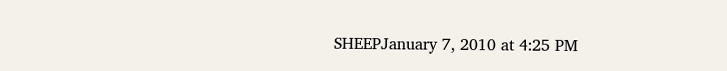SHEEPJanuary 7, 2010 at 4:25 PM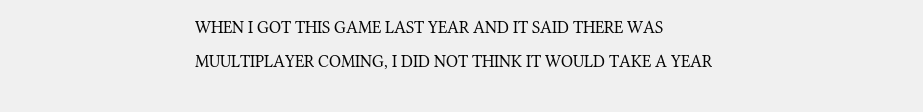WHEN I GOT THIS GAME LAST YEAR AND IT SAID THERE WAS MUULTIPLAYER COMING, I DID NOT THINK IT WOULD TAKE A YEAR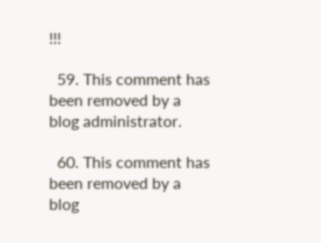!!!

  59. This comment has been removed by a blog administrator.

  60. This comment has been removed by a blog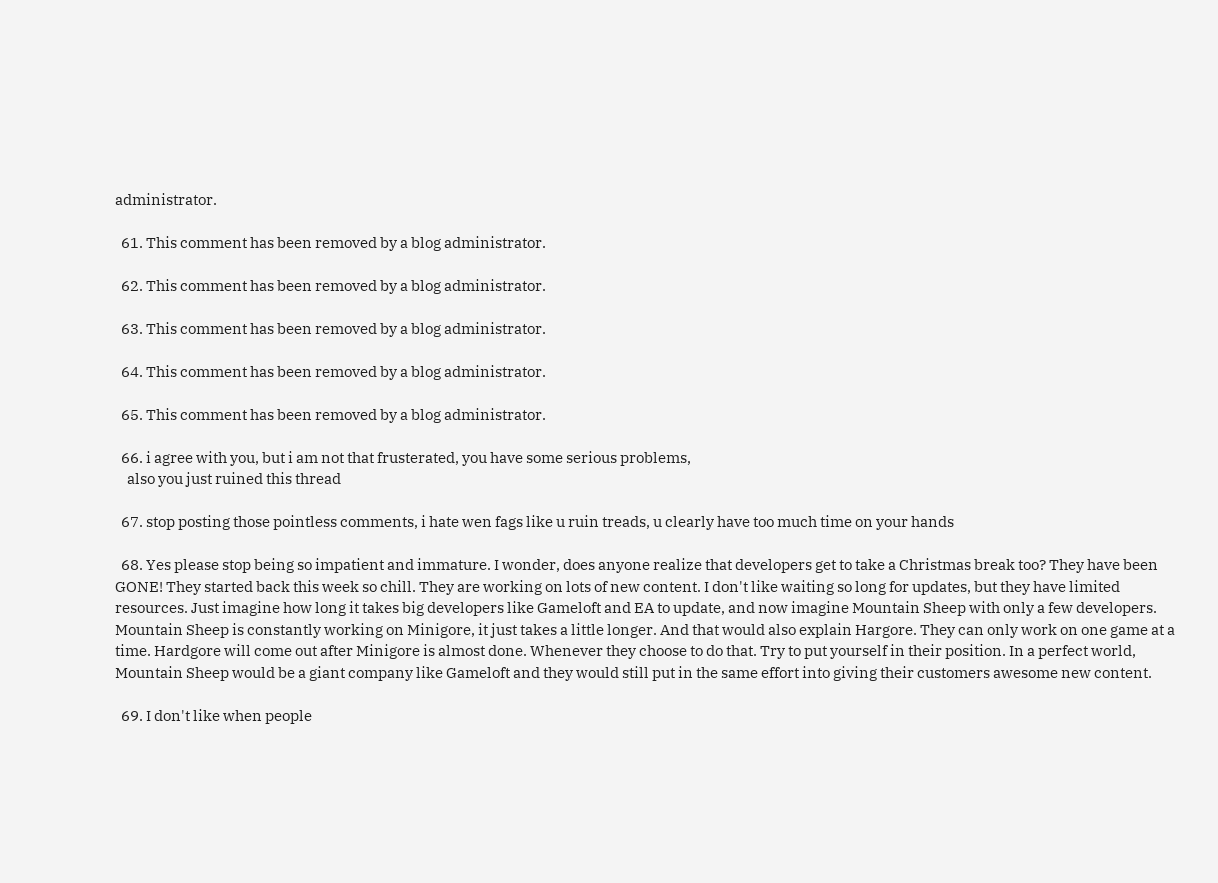administrator.

  61. This comment has been removed by a blog administrator.

  62. This comment has been removed by a blog administrator.

  63. This comment has been removed by a blog administrator.

  64. This comment has been removed by a blog administrator.

  65. This comment has been removed by a blog administrator.

  66. i agree with you, but i am not that frusterated, you have some serious problems,
    also you just ruined this thread

  67. stop posting those pointless comments, i hate wen fags like u ruin treads, u clearly have too much time on your hands

  68. Yes please stop being so impatient and immature. I wonder, does anyone realize that developers get to take a Christmas break too? They have been GONE! They started back this week so chill. They are working on lots of new content. I don't like waiting so long for updates, but they have limited resources. Just imagine how long it takes big developers like Gameloft and EA to update, and now imagine Mountain Sheep with only a few developers. Mountain Sheep is constantly working on Minigore, it just takes a little longer. And that would also explain Hargore. They can only work on one game at a time. Hardgore will come out after Minigore is almost done. Whenever they choose to do that. Try to put yourself in their position. In a perfect world, Mountain Sheep would be a giant company like Gameloft and they would still put in the same effort into giving their customers awesome new content.

  69. I don't like when people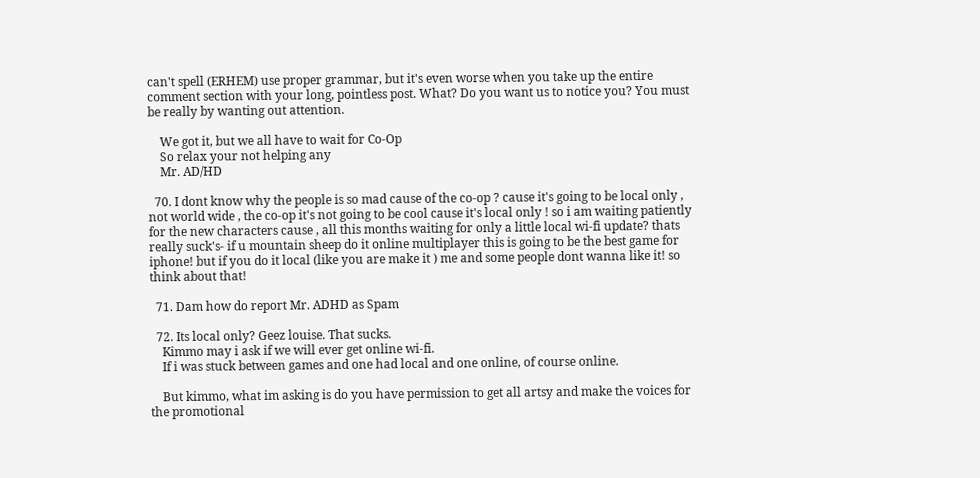can't spell (ERHEM) use proper grammar, but it's even worse when you take up the entire comment section with your long, pointless post. What? Do you want us to notice you? You must be really by wanting out attention.

    We got it, but we all have to wait for Co-Op
    So relax your not helping any
    Mr. AD/HD

  70. I dont know why the people is so mad cause of the co-op ? cause it's going to be local only , not world wide , the co-op it's not going to be cool cause it's local only ! so i am waiting patiently for the new characters cause , all this months waiting for only a little local wi-fi update? thats really suck's- if u mountain sheep do it online multiplayer this is going to be the best game for iphone! but if you do it local (like you are make it ) me and some people dont wanna like it! so think about that!

  71. Dam how do report Mr. ADHD as Spam

  72. Its local only? Geez louise. That sucks.
    Kimmo may i ask if we will ever get online wi-fi.
    If i was stuck between games and one had local and one online, of course online.

    But kimmo, what im asking is do you have permission to get all artsy and make the voices for the promotional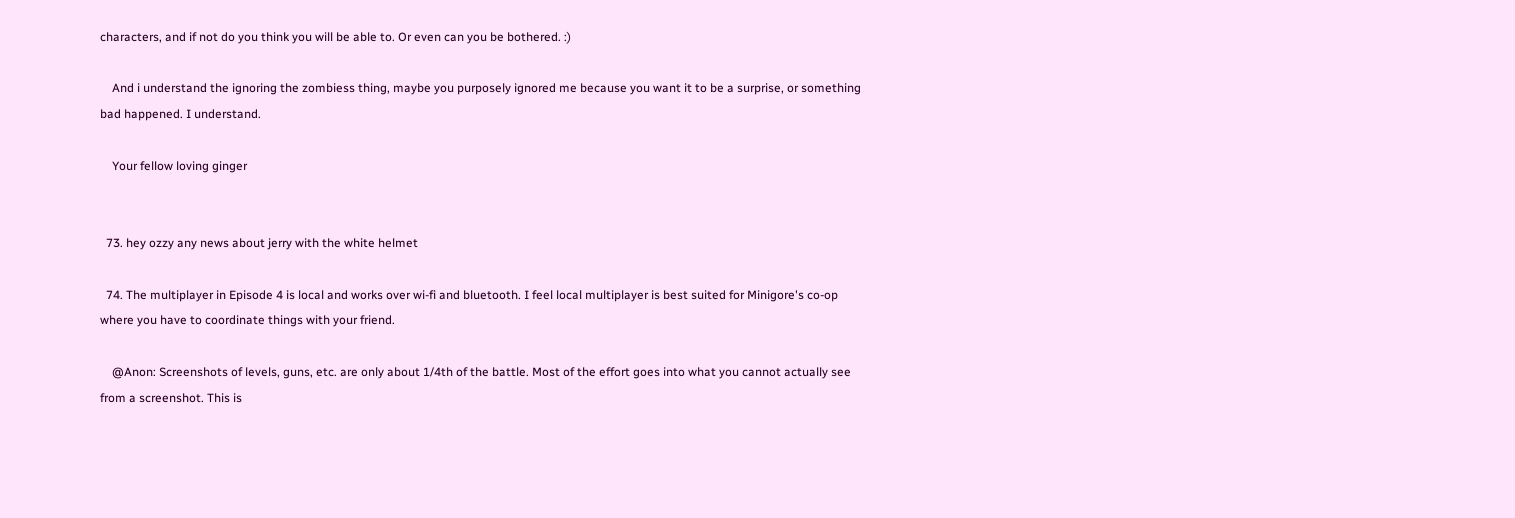characters, and if not do you think you will be able to. Or even can you be bothered. :)

    And i understand the ignoring the zombiess thing, maybe you purposely ignored me because you want it to be a surprise, or something bad happened. I understand.

    Your fellow loving ginger


  73. hey ozzy any news about jerry with the white helmet

  74. The multiplayer in Episode 4 is local and works over wi-fi and bluetooth. I feel local multiplayer is best suited for Minigore's co-op where you have to coordinate things with your friend.

    @Anon: Screenshots of levels, guns, etc. are only about 1/4th of the battle. Most of the effort goes into what you cannot actually see from a screenshot. This is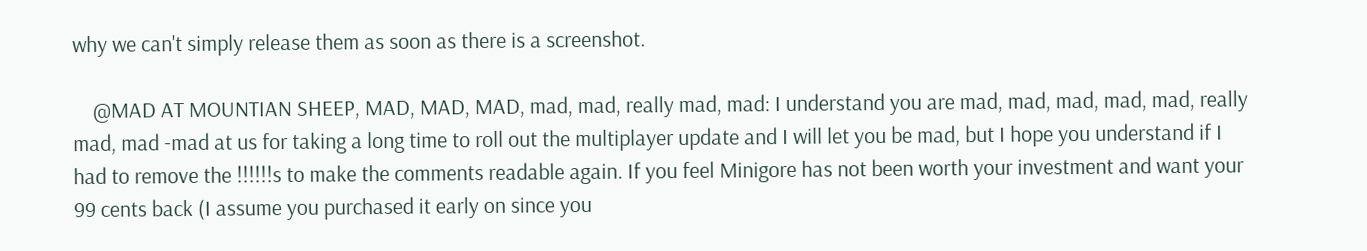why we can't simply release them as soon as there is a screenshot.

    @MAD AT MOUNTIAN SHEEP, MAD, MAD, MAD, mad, mad, really mad, mad: I understand you are mad, mad, mad, mad, mad, really mad, mad -mad at us for taking a long time to roll out the multiplayer update and I will let you be mad, but I hope you understand if I had to remove the !!!!!!s to make the comments readable again. If you feel Minigore has not been worth your investment and want your 99 cents back (I assume you purchased it early on since you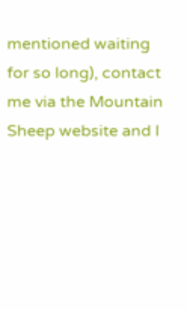mentioned waiting for so long), contact me via the Mountain Sheep website and I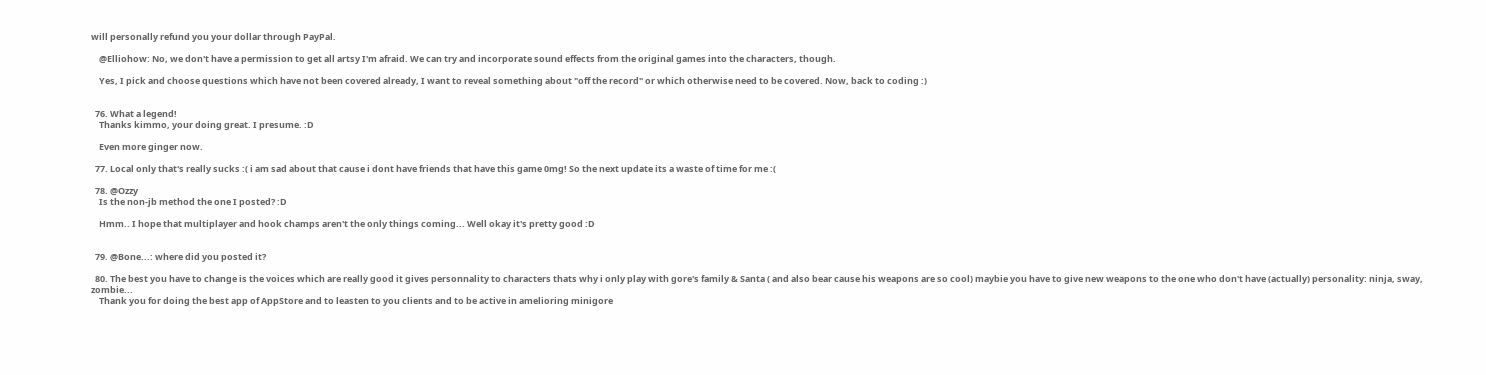will personally refund you your dollar through PayPal.

    @Elliohow: No, we don't have a permission to get all artsy I'm afraid. We can try and incorporate sound effects from the original games into the characters, though.

    Yes, I pick and choose questions which have not been covered already, I want to reveal something about "off the record" or which otherwise need to be covered. Now, back to coding :)


  76. What a legend!
    Thanks kimmo, your doing great. I presume. :D

    Even more ginger now.

  77. Local only that's really sucks :( i am sad about that cause i dont have friends that have this game 0mg! So the next update its a waste of time for me :(

  78. @Ozzy
    Is the non-jb method the one I posted? :D

    Hmm.. I hope that multiplayer and hook champs aren't the only things coming... Well okay it's pretty good :D


  79. @Bone...: where did you posted it?

  80. The best you have to change is the voices which are really good it gives personnality to characters thats why i only play with gore's family & Santa ( and also bear cause his weapons are so cool) maybie you have to give new weapons to the one who don't have (actually) personality: ninja, sway, zombie...
    Thank you for doing the best app of AppStore and to leasten to you clients and to be active in amelioring minigore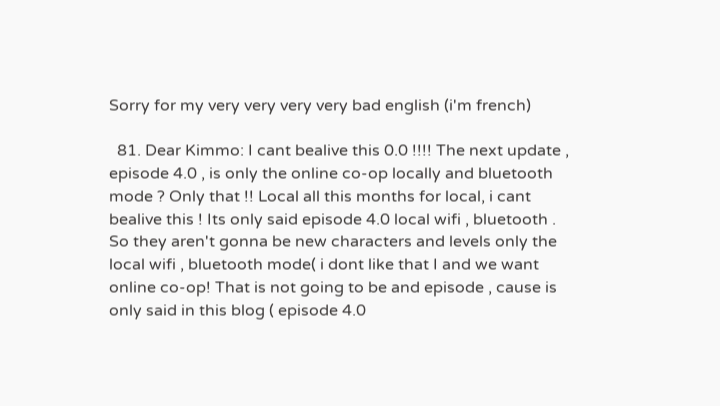Sorry for my very very very very bad english (i'm french)

  81. Dear Kimmo: I cant bealive this 0.0 !!!! The next update , episode 4.0 , is only the online co-op locally and bluetooth mode ? Only that !! Local all this months for local, i cant bealive this ! Its only said episode 4.0 local wifi , bluetooth . So they aren't gonna be new characters and levels only the local wifi , bluetooth mode( i dont like that I and we want online co-op! That is not going to be and episode , cause is only said in this blog ( episode 4.0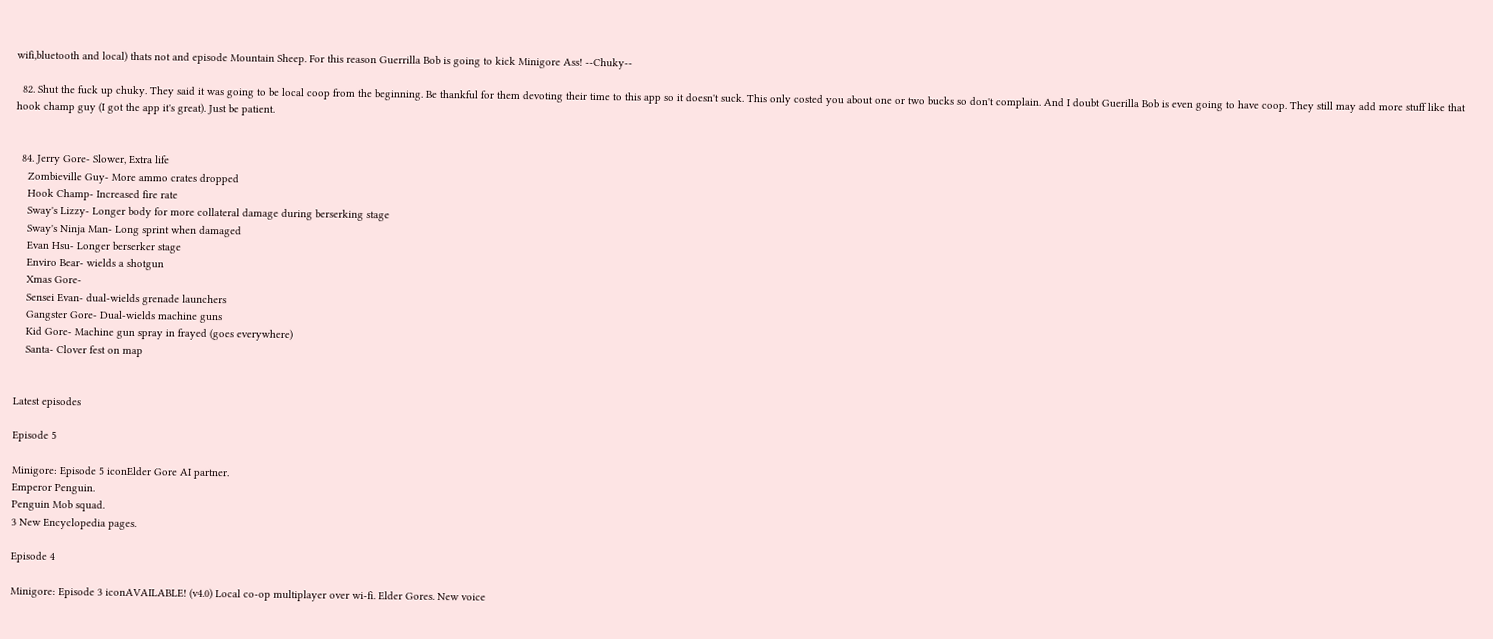wifi,bluetooth and local) thats not and episode Mountain Sheep. For this reason Guerrilla Bob is going to kick Minigore Ass! --Chuky--

  82. Shut the fuck up chuky. They said it was going to be local coop from the beginning. Be thankful for them devoting their time to this app so it doesn't suck. This only costed you about one or two bucks so don't complain. And I doubt Guerilla Bob is even going to have coop. They still may add more stuff like that hook champ guy (I got the app it's great). Just be patient.


  84. Jerry Gore- Slower, Extra life
    Zombieville Guy- More ammo crates dropped
    Hook Champ- Increased fire rate
    Sway's Lizzy- Longer body for more collateral damage during berserking stage
    Sway's Ninja Man- Long sprint when damaged
    Evan Hsu- Longer berserker stage
    Enviro Bear- wields a shotgun
    Xmas Gore-
    Sensei Evan- dual-wields grenade launchers
    Gangster Gore- Dual-wields machine guns
    Kid Gore- Machine gun spray in frayed (goes everywhere)
    Santa- Clover fest on map


Latest episodes

Episode 5

Minigore: Episode 5 iconElder Gore AI partner.
Emperor Penguin.
Penguin Mob squad.
3 New Encyclopedia pages.

Episode 4

Minigore: Episode 3 iconAVAILABLE! (v4.0) Local co-op multiplayer over wi-fi. Elder Gores. New voice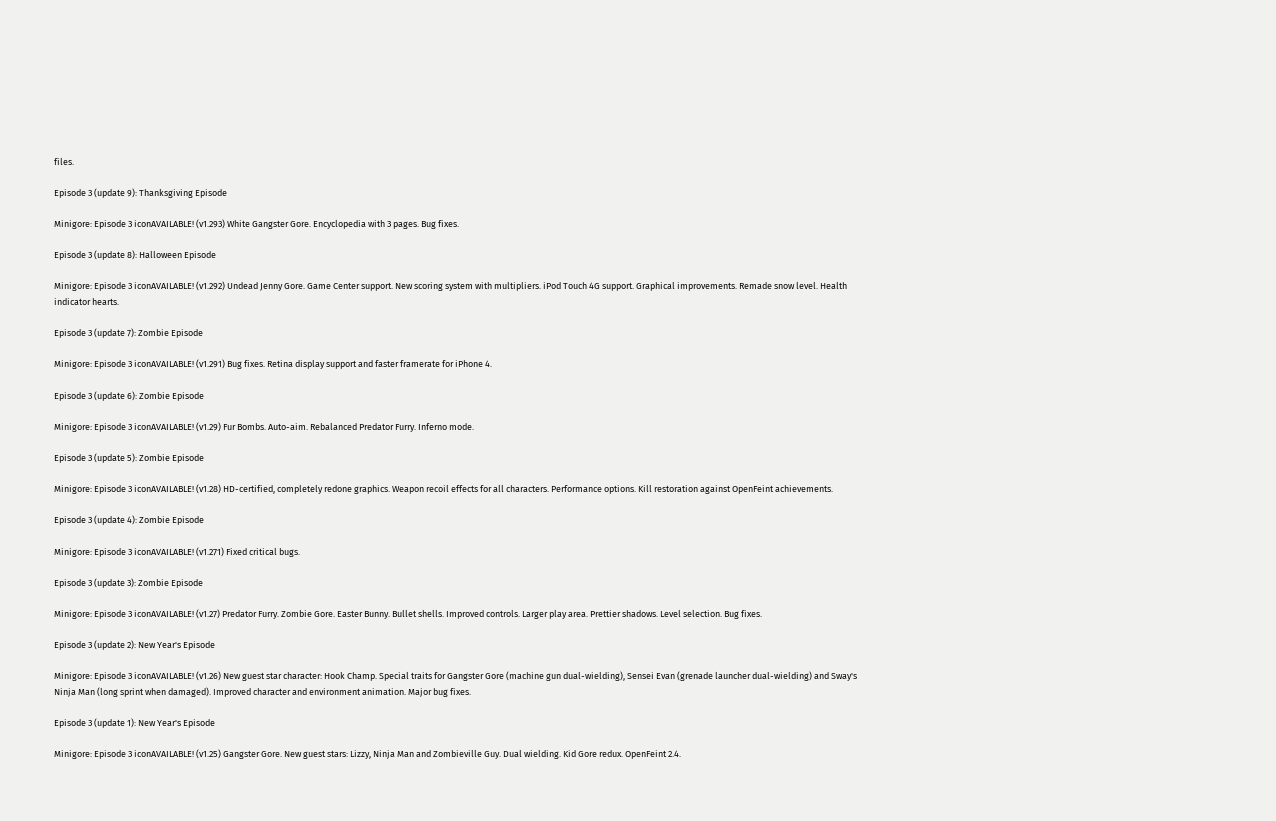files.

Episode 3 (update 9): Thanksgiving Episode

Minigore: Episode 3 iconAVAILABLE! (v1.293) White Gangster Gore. Encyclopedia with 3 pages. Bug fixes.

Episode 3 (update 8): Halloween Episode

Minigore: Episode 3 iconAVAILABLE! (v1.292) Undead Jenny Gore. Game Center support. New scoring system with multipliers. iPod Touch 4G support. Graphical improvements. Remade snow level. Health indicator hearts.

Episode 3 (update 7): Zombie Episode

Minigore: Episode 3 iconAVAILABLE! (v1.291) Bug fixes. Retina display support and faster framerate for iPhone 4.

Episode 3 (update 6): Zombie Episode

Minigore: Episode 3 iconAVAILABLE! (v1.29) Fur Bombs. Auto-aim. Rebalanced Predator Furry. Inferno mode.

Episode 3 (update 5): Zombie Episode

Minigore: Episode 3 iconAVAILABLE! (v1.28) HD-certified, completely redone graphics. Weapon recoil effects for all characters. Performance options. Kill restoration against OpenFeint achievements.

Episode 3 (update 4): Zombie Episode

Minigore: Episode 3 iconAVAILABLE! (v1.271) Fixed critical bugs.

Episode 3 (update 3): Zombie Episode

Minigore: Episode 3 iconAVAILABLE! (v1.27) Predator Furry. Zombie Gore. Easter Bunny. Bullet shells. Improved controls. Larger play area. Prettier shadows. Level selection. Bug fixes.

Episode 3 (update 2): New Year's Episode

Minigore: Episode 3 iconAVAILABLE! (v1.26) New guest star character: Hook Champ. Special traits for Gangster Gore (machine gun dual-wielding), Sensei Evan (grenade launcher dual-wielding) and Sway's Ninja Man (long sprint when damaged). Improved character and environment animation. Major bug fixes.

Episode 3 (update 1): New Year's Episode

Minigore: Episode 3 iconAVAILABLE! (v1.25) Gangster Gore. New guest stars: Lizzy, Ninja Man and Zombieville Guy. Dual wielding. Kid Gore redux. OpenFeint 2.4.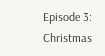Episode 3: Christmas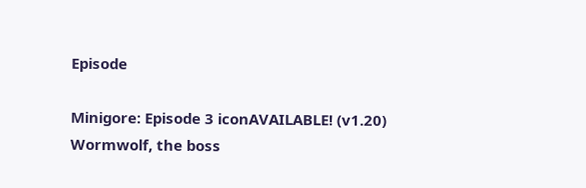Episode

Minigore: Episode 3 iconAVAILABLE! (v1.20) Wormwolf, the boss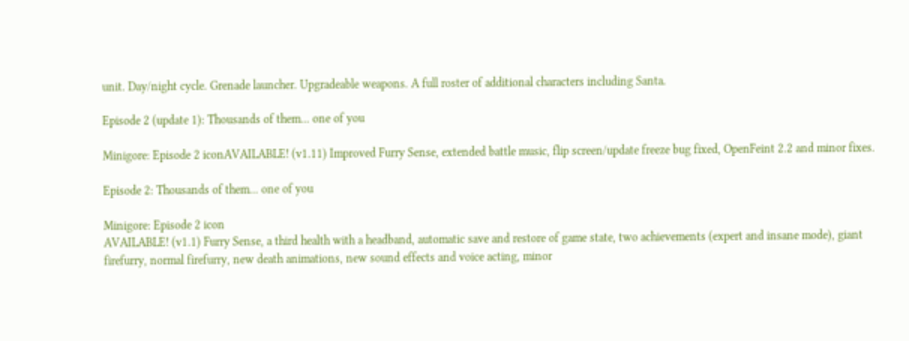unit. Day/night cycle. Grenade launcher. Upgradeable weapons. A full roster of additional characters including Santa.

Episode 2 (update 1): Thousands of them... one of you

Minigore: Episode 2 iconAVAILABLE! (v1.11) Improved Furry Sense, extended battle music, flip screen/update freeze bug fixed, OpenFeint 2.2 and minor fixes.

Episode 2: Thousands of them... one of you

Minigore: Episode 2 icon
AVAILABLE! (v1.1) Furry Sense, a third health with a headband, automatic save and restore of game state, two achievements (expert and insane mode), giant firefurry, normal firefurry, new death animations, new sound effects and voice acting, minor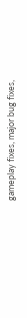gameplay fixes, major bug fixes,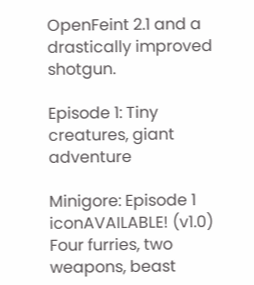OpenFeint 2.1 and a drastically improved shotgun.

Episode 1: Tiny creatures, giant adventure

Minigore: Episode 1 iconAVAILABLE! (v1.0) Four furries, two weapons, beast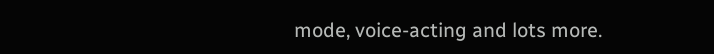mode, voice-acting and lots more.